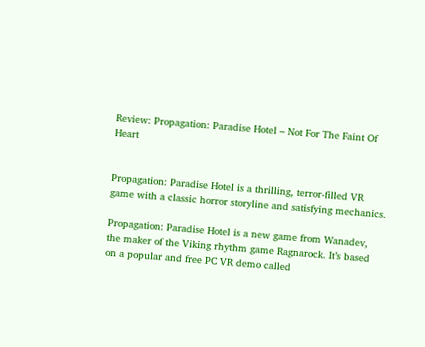Review: Propagation: Paradise Hotel – Not For The Faint Of Heart


Propagation: Paradise Hotel is a thrilling, terror-filled VR game with a classic horror storyline and satisfying mechanics.

Propagation: Paradise Hotel is a new game from Wanadev, the maker of the Viking rhythm game Ragnarock. It’s based on a popular and free PC VR demo called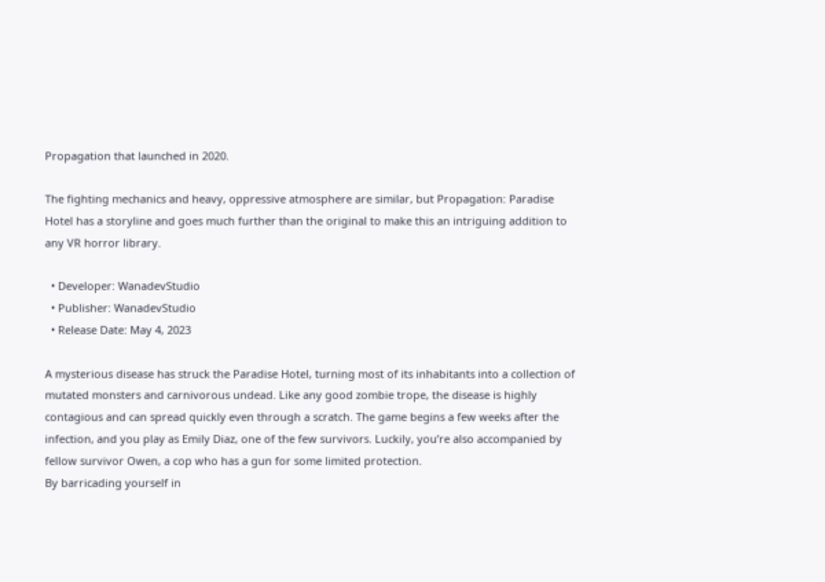Propagation that launched in 2020.

The fighting mechanics and heavy, oppressive atmosphere are similar, but Propagation: Paradise Hotel has a storyline and goes much further than the original to make this an intriguing addition to any VR horror library.

  • Developer: WanadevStudio
  • Publisher: WanadevStudio
  • Release Date: May 4, 2023

A mysterious disease has struck the Paradise Hotel, turning most of its inhabitants into a collection of mutated monsters and carnivorous undead. Like any good zombie trope, the disease is highly contagious and can spread quickly even through a scratch. The game begins a few weeks after the infection, and you play as Emily Diaz, one of the few survivors. Luckily, you’re also accompanied by fellow survivor Owen, a cop who has a gun for some limited protection.
By barricading yourself in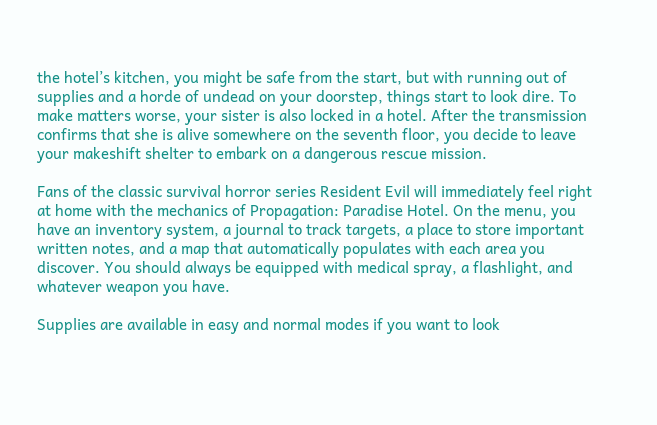the hotel’s kitchen, you might be safe from the start, but with running out of supplies and a horde of undead on your doorstep, things start to look dire. To make matters worse, your sister is also locked in a hotel. After the transmission confirms that she is alive somewhere on the seventh floor, you decide to leave your makeshift shelter to embark on a dangerous rescue mission.

Fans of the classic survival horror series Resident Evil will immediately feel right at home with the mechanics of Propagation: Paradise Hotel. On the menu, you have an inventory system, a journal to track targets, a place to store important written notes, and a map that automatically populates with each area you discover. You should always be equipped with medical spray, a flashlight, and whatever weapon you have.

Supplies are available in easy and normal modes if you want to look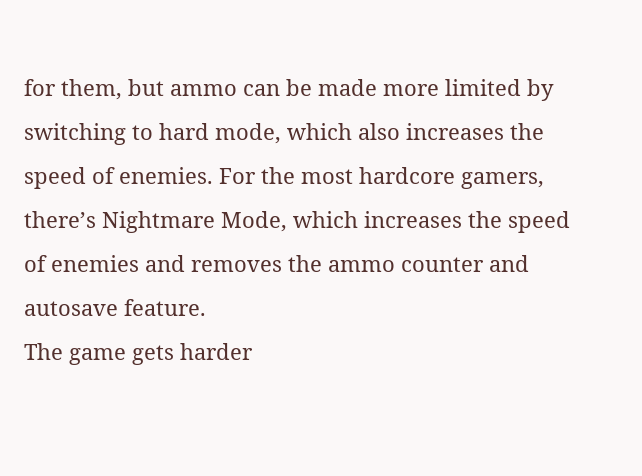for them, but ammo can be made more limited by switching to hard mode, which also increases the speed of enemies. For the most hardcore gamers, there’s Nightmare Mode, which increases the speed of enemies and removes the ammo counter and autosave feature.
The game gets harder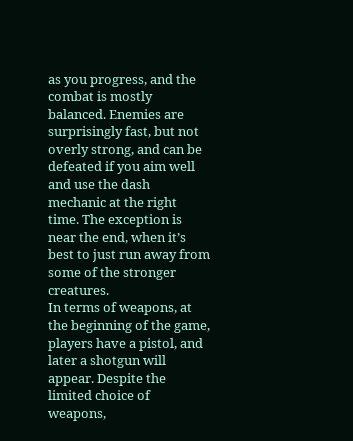as you progress, and the combat is mostly balanced. Enemies are surprisingly fast, but not overly strong, and can be defeated if you aim well and use the dash mechanic at the right time. The exception is near the end, when it’s best to just run away from some of the stronger creatures.
In terms of weapons, at the beginning of the game, players have a pistol, and later a shotgun will appear. Despite the limited choice of weapons,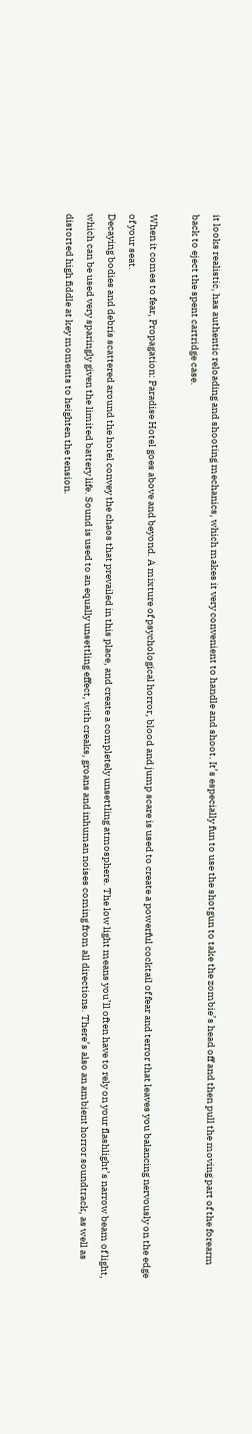it looks realistic, has authentic reloading and shooting mechanics, which makes it very convenient to handle and shoot. It’s especially fun to use the shotgun to take the zombie’s head off and then pull the moving part of the forearm back to eject the spent cartridge case.

When it comes to fear, Propagation: Paradise Hotel goes above and beyond. A mixture of psychological horror, blood and jump scare is used to create a powerful cocktail of fear and terror that leaves you balancing nervously on the edge of your seat.
Decaying bodies and debris scattered around the hotel convey the chaos that prevailed in this place, and create a completely unsettling atmosphere. The low light means you’ll often have to rely on your flashlight’s narrow beam of light, which can be used very sparingly given the limited battery life. Sound is used to an equally unsettling effect, with creaks, groans and inhuman noises coming from all directions. There’s also an ambient horror soundtrack, as well as distorted high fiddle at key moments to heighten the tension.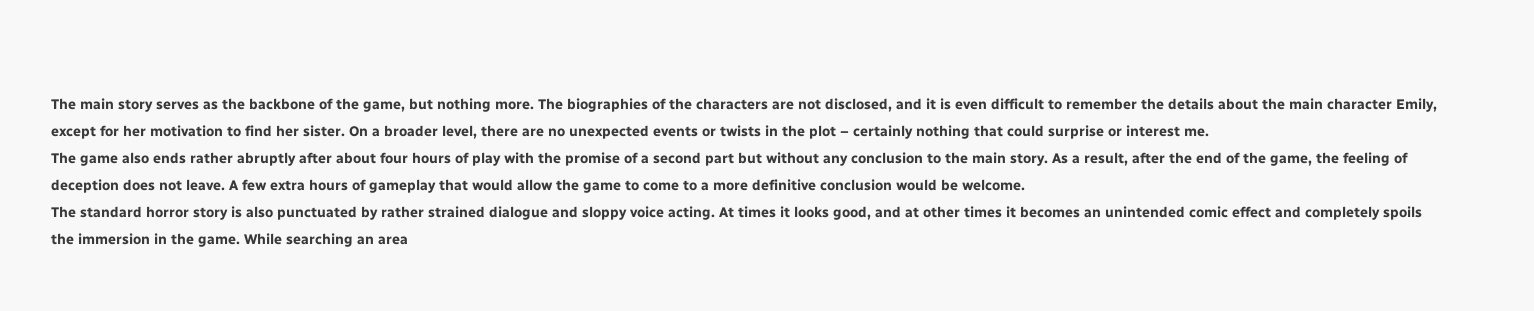The main story serves as the backbone of the game, but nothing more. The biographies of the characters are not disclosed, and it is even difficult to remember the details about the main character Emily, except for her motivation to find her sister. On a broader level, there are no unexpected events or twists in the plot – certainly nothing that could surprise or interest me.
The game also ends rather abruptly after about four hours of play with the promise of a second part but without any conclusion to the main story. As a result, after the end of the game, the feeling of deception does not leave. A few extra hours of gameplay that would allow the game to come to a more definitive conclusion would be welcome.
The standard horror story is also punctuated by rather strained dialogue and sloppy voice acting. At times it looks good, and at other times it becomes an unintended comic effect and completely spoils the immersion in the game. While searching an area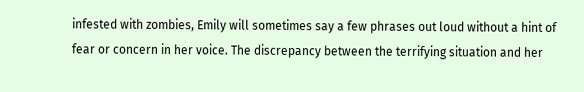infested with zombies, Emily will sometimes say a few phrases out loud without a hint of fear or concern in her voice. The discrepancy between the terrifying situation and her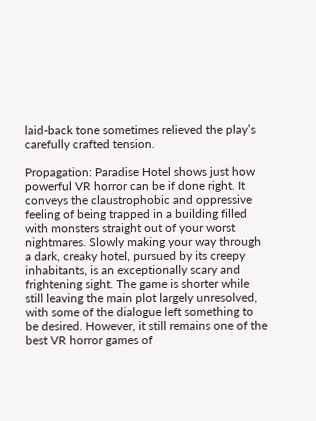laid-back tone sometimes relieved the play’s carefully crafted tension.

Propagation: Paradise Hotel shows just how powerful VR horror can be if done right. It conveys the claustrophobic and oppressive feeling of being trapped in a building filled with monsters straight out of your worst nightmares. Slowly making your way through a dark, creaky hotel, pursued by its creepy inhabitants, is an exceptionally scary and frightening sight. The game is shorter while still leaving the main plot largely unresolved, with some of the dialogue left something to be desired. However, it still remains one of the best VR horror games of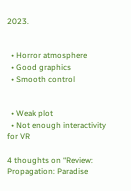2023.


  • Horror atmosphere
  • Good graphics
  • Smooth control


  • Weak plot
  • Not enough interactivity for VR

4 thoughts on “Review: Propagation: Paradise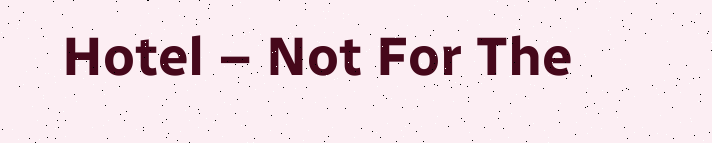Hotel – Not For The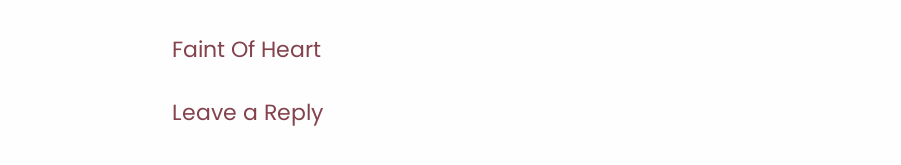Faint Of Heart

Leave a Reply